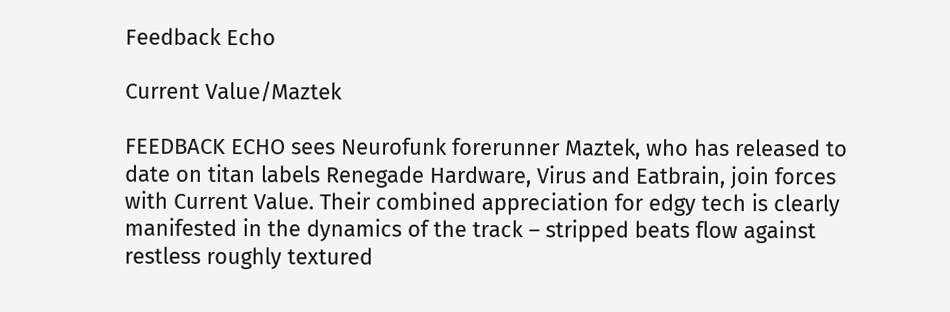Feedback Echo

Current Value/Maztek

FEEDBACK ECHO sees Neurofunk forerunner Maztek, who has released to date on titan labels Renegade Hardware, Virus and Eatbrain, join forces with Current Value. Their combined appreciation for edgy tech is clearly manifested in the dynamics of the track – stripped beats flow against restless roughly textured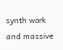synth work and massive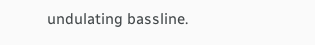undulating bassline.